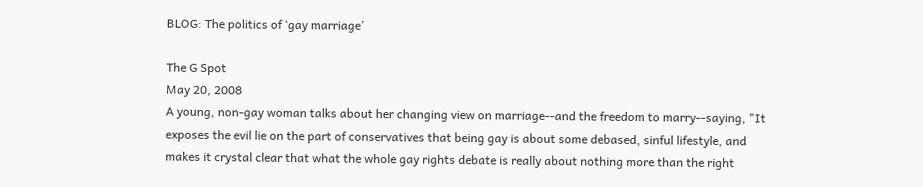BLOG: The politics of ‘gay marriage’

The G Spot
May 20, 2008
A young, non-gay woman talks about her changing view on marriage--and the freedom to marry--saying, "It exposes the evil lie on the part of conservatives that being gay is about some debased, sinful lifestyle, and makes it crystal clear that what the whole gay rights debate is really about nothing more than the right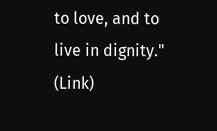to love, and to live in dignity." (Link)